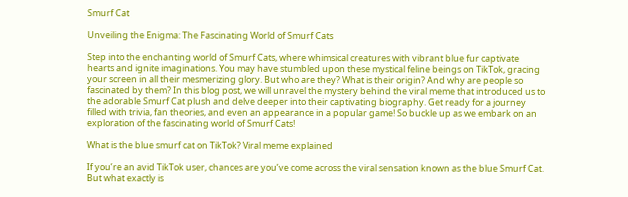Smurf Cat

Unveiling the Enigma: The Fascinating World of Smurf Cats

Step into the enchanting world of Smurf Cats, where whimsical creatures with vibrant blue fur captivate hearts and ignite imaginations. You may have stumbled upon these mystical feline beings on TikTok, gracing your screen in all their mesmerizing glory. But who are they? What is their origin? And why are people so fascinated by them? In this blog post, we will unravel the mystery behind the viral meme that introduced us to the adorable Smurf Cat plush and delve deeper into their captivating biography. Get ready for a journey filled with trivia, fan theories, and even an appearance in a popular game! So buckle up as we embark on an exploration of the fascinating world of Smurf Cats!

What is the blue smurf cat on TikTok? Viral meme explained

If you’re an avid TikTok user, chances are you’ve come across the viral sensation known as the blue Smurf Cat. But what exactly is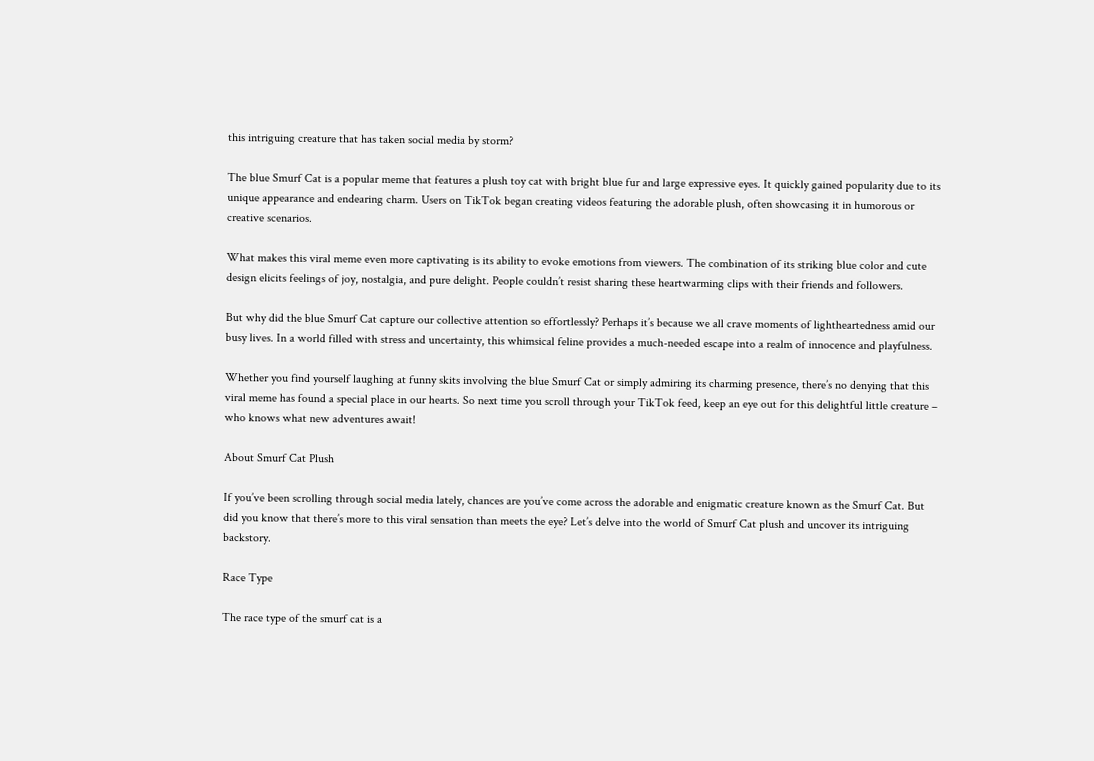this intriguing creature that has taken social media by storm?

The blue Smurf Cat is a popular meme that features a plush toy cat with bright blue fur and large expressive eyes. It quickly gained popularity due to its unique appearance and endearing charm. Users on TikTok began creating videos featuring the adorable plush, often showcasing it in humorous or creative scenarios.

What makes this viral meme even more captivating is its ability to evoke emotions from viewers. The combination of its striking blue color and cute design elicits feelings of joy, nostalgia, and pure delight. People couldn’t resist sharing these heartwarming clips with their friends and followers.

But why did the blue Smurf Cat capture our collective attention so effortlessly? Perhaps it’s because we all crave moments of lightheartedness amid our busy lives. In a world filled with stress and uncertainty, this whimsical feline provides a much-needed escape into a realm of innocence and playfulness.

Whether you find yourself laughing at funny skits involving the blue Smurf Cat or simply admiring its charming presence, there’s no denying that this viral meme has found a special place in our hearts. So next time you scroll through your TikTok feed, keep an eye out for this delightful little creature – who knows what new adventures await!

About Smurf Cat Plush

If you’ve been scrolling through social media lately, chances are you’ve come across the adorable and enigmatic creature known as the Smurf Cat. But did you know that there’s more to this viral sensation than meets the eye? Let’s delve into the world of Smurf Cat plush and uncover its intriguing backstory.

Race Type

The race type of the smurf cat is a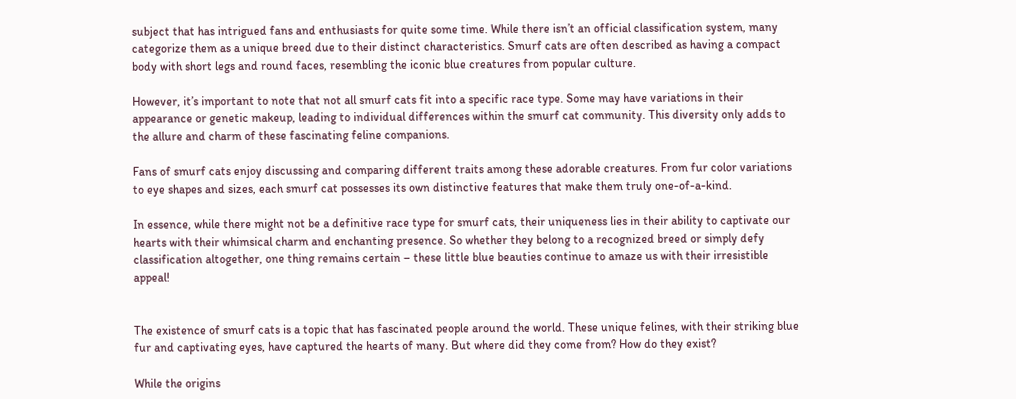subject that has intrigued fans and enthusiasts for quite some time. While there isn’t an official classification system, many categorize them as a unique breed due to their distinct characteristics. Smurf cats are often described as having a compact body with short legs and round faces, resembling the iconic blue creatures from popular culture.

However, it’s important to note that not all smurf cats fit into a specific race type. Some may have variations in their appearance or genetic makeup, leading to individual differences within the smurf cat community. This diversity only adds to the allure and charm of these fascinating feline companions.

Fans of smurf cats enjoy discussing and comparing different traits among these adorable creatures. From fur color variations to eye shapes and sizes, each smurf cat possesses its own distinctive features that make them truly one-of-a-kind.

In essence, while there might not be a definitive race type for smurf cats, their uniqueness lies in their ability to captivate our hearts with their whimsical charm and enchanting presence. So whether they belong to a recognized breed or simply defy classification altogether, one thing remains certain – these little blue beauties continue to amaze us with their irresistible appeal!


The existence of smurf cats is a topic that has fascinated people around the world. These unique felines, with their striking blue fur and captivating eyes, have captured the hearts of many. But where did they come from? How do they exist?

While the origins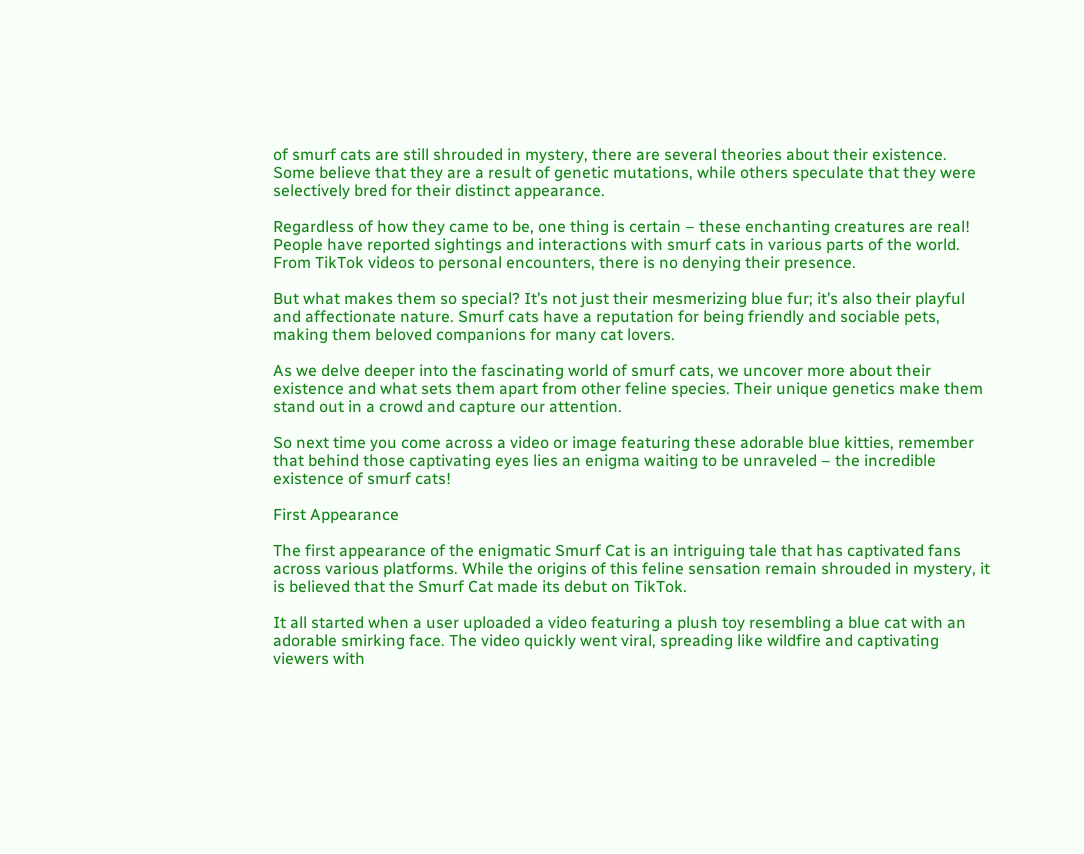of smurf cats are still shrouded in mystery, there are several theories about their existence. Some believe that they are a result of genetic mutations, while others speculate that they were selectively bred for their distinct appearance.

Regardless of how they came to be, one thing is certain – these enchanting creatures are real! People have reported sightings and interactions with smurf cats in various parts of the world. From TikTok videos to personal encounters, there is no denying their presence.

But what makes them so special? It’s not just their mesmerizing blue fur; it’s also their playful and affectionate nature. Smurf cats have a reputation for being friendly and sociable pets, making them beloved companions for many cat lovers.

As we delve deeper into the fascinating world of smurf cats, we uncover more about their existence and what sets them apart from other feline species. Their unique genetics make them stand out in a crowd and capture our attention.

So next time you come across a video or image featuring these adorable blue kitties, remember that behind those captivating eyes lies an enigma waiting to be unraveled – the incredible existence of smurf cats!

First Appearance

The first appearance of the enigmatic Smurf Cat is an intriguing tale that has captivated fans across various platforms. While the origins of this feline sensation remain shrouded in mystery, it is believed that the Smurf Cat made its debut on TikTok.

It all started when a user uploaded a video featuring a plush toy resembling a blue cat with an adorable smirking face. The video quickly went viral, spreading like wildfire and captivating viewers with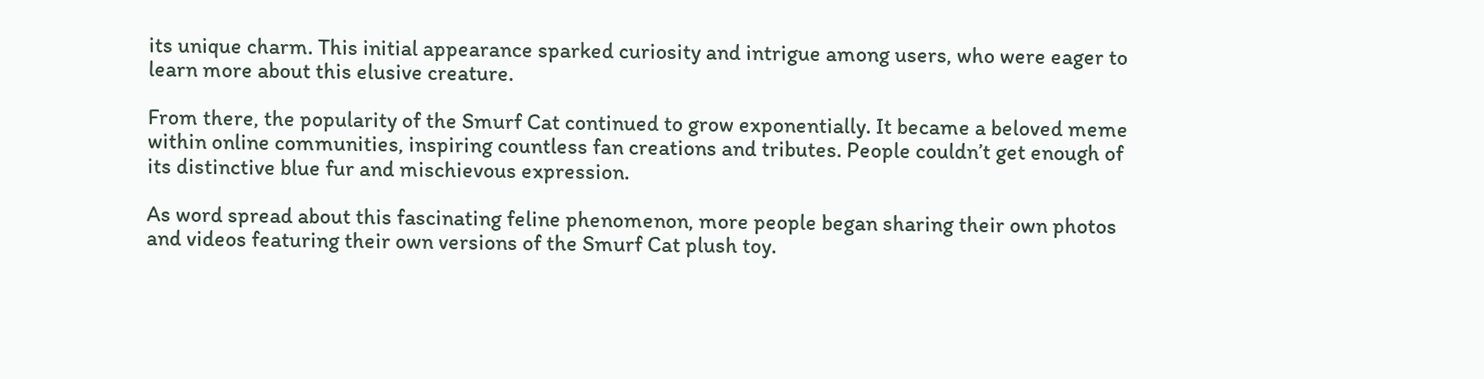its unique charm. This initial appearance sparked curiosity and intrigue among users, who were eager to learn more about this elusive creature.

From there, the popularity of the Smurf Cat continued to grow exponentially. It became a beloved meme within online communities, inspiring countless fan creations and tributes. People couldn’t get enough of its distinctive blue fur and mischievous expression.

As word spread about this fascinating feline phenomenon, more people began sharing their own photos and videos featuring their own versions of the Smurf Cat plush toy.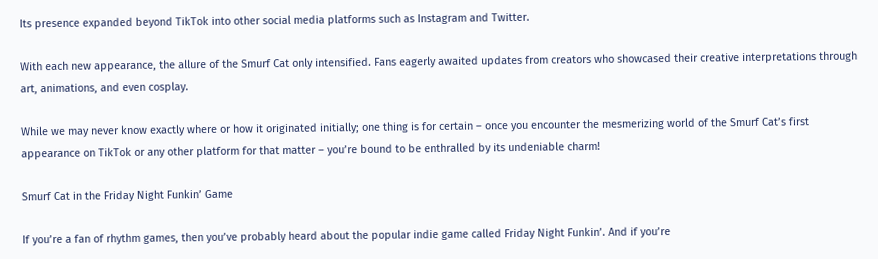Its presence expanded beyond TikTok into other social media platforms such as Instagram and Twitter.

With each new appearance, the allure of the Smurf Cat only intensified. Fans eagerly awaited updates from creators who showcased their creative interpretations through art, animations, and even cosplay.

While we may never know exactly where or how it originated initially; one thing is for certain – once you encounter the mesmerizing world of the Smurf Cat’s first appearance on TikTok or any other platform for that matter – you’re bound to be enthralled by its undeniable charm!

Smurf Cat in the Friday Night Funkin’ Game

If you’re a fan of rhythm games, then you’ve probably heard about the popular indie game called Friday Night Funkin’. And if you’re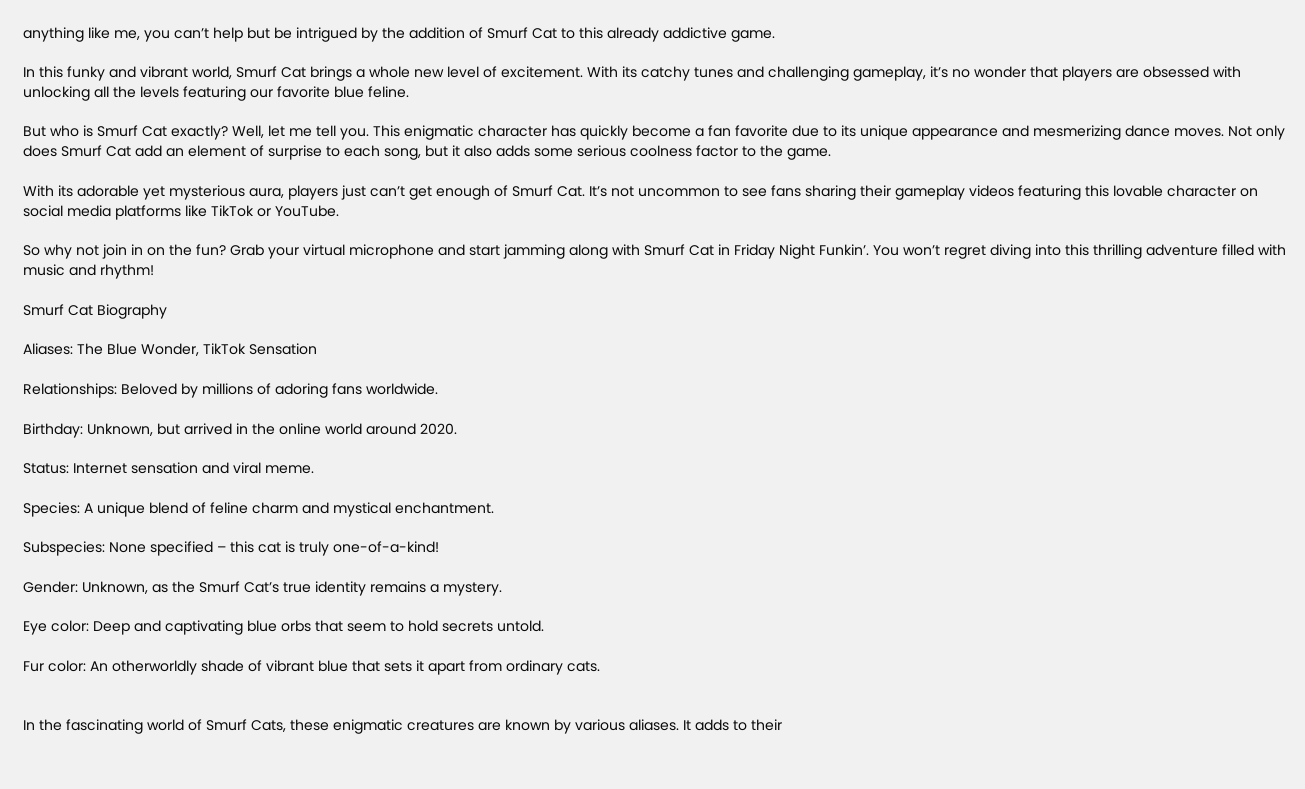anything like me, you can’t help but be intrigued by the addition of Smurf Cat to this already addictive game.

In this funky and vibrant world, Smurf Cat brings a whole new level of excitement. With its catchy tunes and challenging gameplay, it’s no wonder that players are obsessed with unlocking all the levels featuring our favorite blue feline.

But who is Smurf Cat exactly? Well, let me tell you. This enigmatic character has quickly become a fan favorite due to its unique appearance and mesmerizing dance moves. Not only does Smurf Cat add an element of surprise to each song, but it also adds some serious coolness factor to the game.

With its adorable yet mysterious aura, players just can’t get enough of Smurf Cat. It’s not uncommon to see fans sharing their gameplay videos featuring this lovable character on social media platforms like TikTok or YouTube.

So why not join in on the fun? Grab your virtual microphone and start jamming along with Smurf Cat in Friday Night Funkin’. You won’t regret diving into this thrilling adventure filled with music and rhythm!

Smurf Cat Biography

Aliases: The Blue Wonder, TikTok Sensation

Relationships: Beloved by millions of adoring fans worldwide.

Birthday: Unknown, but arrived in the online world around 2020.

Status: Internet sensation and viral meme.

Species: A unique blend of feline charm and mystical enchantment.

Subspecies: None specified – this cat is truly one-of-a-kind!

Gender: Unknown, as the Smurf Cat’s true identity remains a mystery.

Eye color: Deep and captivating blue orbs that seem to hold secrets untold.

Fur color: An otherworldly shade of vibrant blue that sets it apart from ordinary cats.


In the fascinating world of Smurf Cats, these enigmatic creatures are known by various aliases. It adds to their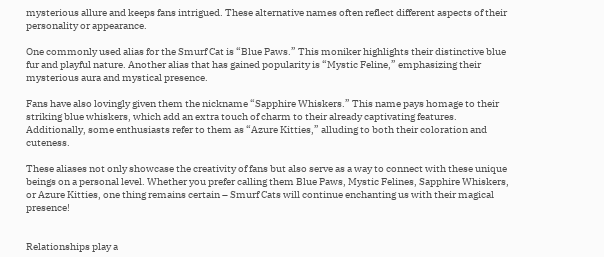mysterious allure and keeps fans intrigued. These alternative names often reflect different aspects of their personality or appearance.

One commonly used alias for the Smurf Cat is “Blue Paws.” This moniker highlights their distinctive blue fur and playful nature. Another alias that has gained popularity is “Mystic Feline,” emphasizing their mysterious aura and mystical presence.

Fans have also lovingly given them the nickname “Sapphire Whiskers.” This name pays homage to their striking blue whiskers, which add an extra touch of charm to their already captivating features. Additionally, some enthusiasts refer to them as “Azure Kitties,” alluding to both their coloration and cuteness.

These aliases not only showcase the creativity of fans but also serve as a way to connect with these unique beings on a personal level. Whether you prefer calling them Blue Paws, Mystic Felines, Sapphire Whiskers, or Azure Kitties, one thing remains certain – Smurf Cats will continue enchanting us with their magical presence!


Relationships play a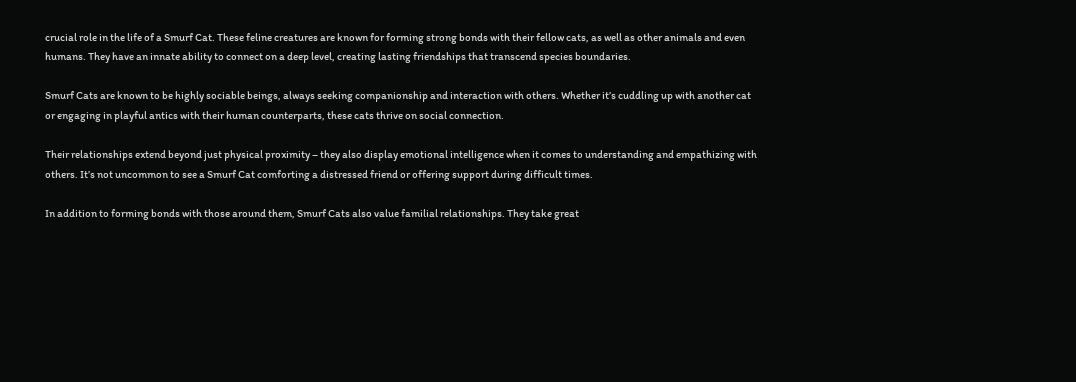crucial role in the life of a Smurf Cat. These feline creatures are known for forming strong bonds with their fellow cats, as well as other animals and even humans. They have an innate ability to connect on a deep level, creating lasting friendships that transcend species boundaries.

Smurf Cats are known to be highly sociable beings, always seeking companionship and interaction with others. Whether it’s cuddling up with another cat or engaging in playful antics with their human counterparts, these cats thrive on social connection.

Their relationships extend beyond just physical proximity – they also display emotional intelligence when it comes to understanding and empathizing with others. It’s not uncommon to see a Smurf Cat comforting a distressed friend or offering support during difficult times.

In addition to forming bonds with those around them, Smurf Cats also value familial relationships. They take great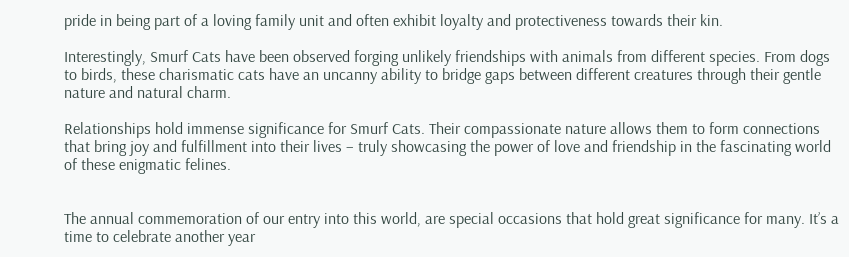pride in being part of a loving family unit and often exhibit loyalty and protectiveness towards their kin.

Interestingly, Smurf Cats have been observed forging unlikely friendships with animals from different species. From dogs to birds, these charismatic cats have an uncanny ability to bridge gaps between different creatures through their gentle nature and natural charm.

Relationships hold immense significance for Smurf Cats. Their compassionate nature allows them to form connections that bring joy and fulfillment into their lives – truly showcasing the power of love and friendship in the fascinating world of these enigmatic felines.


The annual commemoration of our entry into this world, are special occasions that hold great significance for many. It’s a time to celebrate another year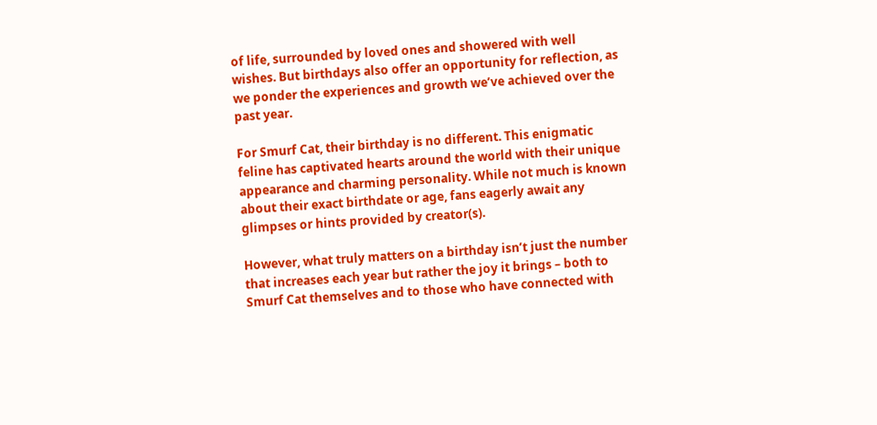of life, surrounded by loved ones and showered with well wishes. But birthdays also offer an opportunity for reflection, as we ponder the experiences and growth we’ve achieved over the past year.

For Smurf Cat, their birthday is no different. This enigmatic feline has captivated hearts around the world with their unique appearance and charming personality. While not much is known about their exact birthdate or age, fans eagerly await any glimpses or hints provided by creator(s).

However, what truly matters on a birthday isn’t just the number that increases each year but rather the joy it brings – both to Smurf Cat themselves and to those who have connected with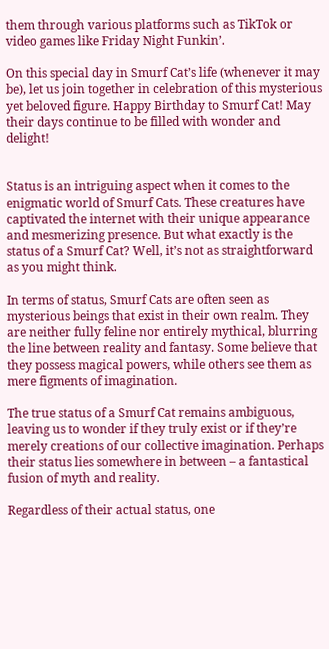them through various platforms such as TikTok or video games like Friday Night Funkin’.

On this special day in Smurf Cat’s life (whenever it may be), let us join together in celebration of this mysterious yet beloved figure. Happy Birthday to Smurf Cat! May their days continue to be filled with wonder and delight!


Status is an intriguing aspect when it comes to the enigmatic world of Smurf Cats. These creatures have captivated the internet with their unique appearance and mesmerizing presence. But what exactly is the status of a Smurf Cat? Well, it’s not as straightforward as you might think.

In terms of status, Smurf Cats are often seen as mysterious beings that exist in their own realm. They are neither fully feline nor entirely mythical, blurring the line between reality and fantasy. Some believe that they possess magical powers, while others see them as mere figments of imagination.

The true status of a Smurf Cat remains ambiguous, leaving us to wonder if they truly exist or if they’re merely creations of our collective imagination. Perhaps their status lies somewhere in between – a fantastical fusion of myth and reality.

Regardless of their actual status, one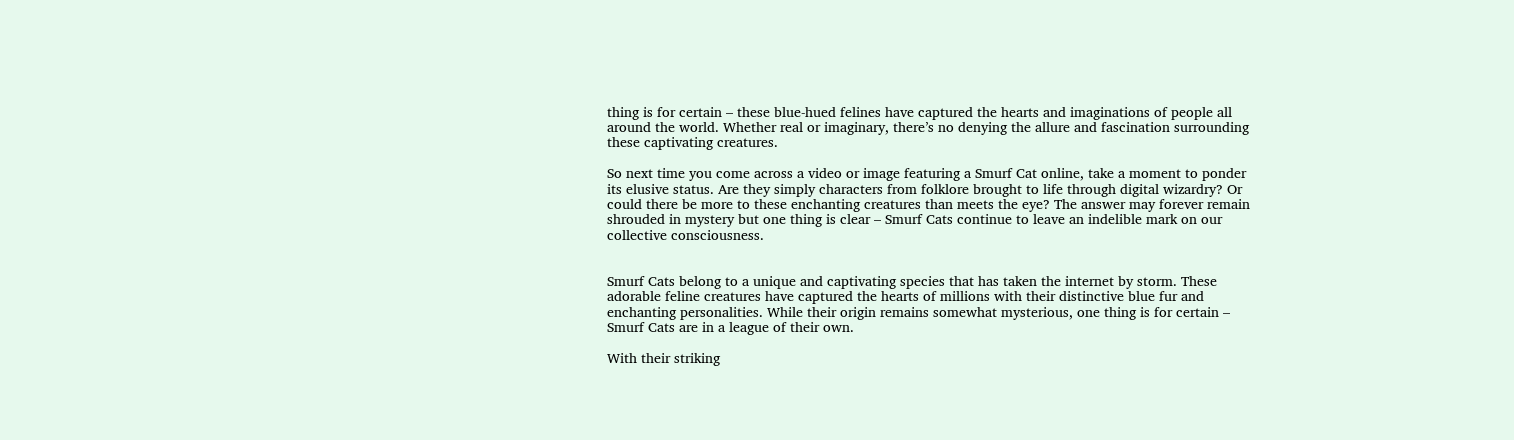thing is for certain – these blue-hued felines have captured the hearts and imaginations of people all around the world. Whether real or imaginary, there’s no denying the allure and fascination surrounding these captivating creatures.

So next time you come across a video or image featuring a Smurf Cat online, take a moment to ponder its elusive status. Are they simply characters from folklore brought to life through digital wizardry? Or could there be more to these enchanting creatures than meets the eye? The answer may forever remain shrouded in mystery but one thing is clear – Smurf Cats continue to leave an indelible mark on our collective consciousness.


Smurf Cats belong to a unique and captivating species that has taken the internet by storm. These adorable feline creatures have captured the hearts of millions with their distinctive blue fur and enchanting personalities. While their origin remains somewhat mysterious, one thing is for certain – Smurf Cats are in a league of their own.

With their striking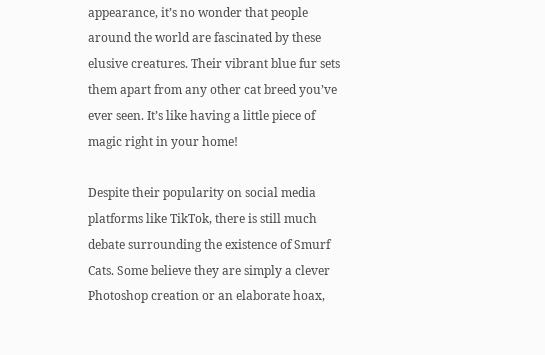appearance, it’s no wonder that people around the world are fascinated by these elusive creatures. Their vibrant blue fur sets them apart from any other cat breed you’ve ever seen. It’s like having a little piece of magic right in your home!

Despite their popularity on social media platforms like TikTok, there is still much debate surrounding the existence of Smurf Cats. Some believe they are simply a clever Photoshop creation or an elaborate hoax,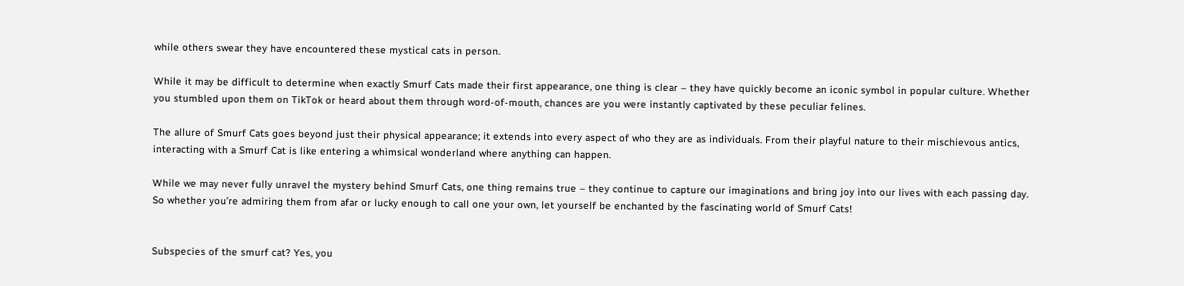while others swear they have encountered these mystical cats in person.

While it may be difficult to determine when exactly Smurf Cats made their first appearance, one thing is clear – they have quickly become an iconic symbol in popular culture. Whether you stumbled upon them on TikTok or heard about them through word-of-mouth, chances are you were instantly captivated by these peculiar felines.

The allure of Smurf Cats goes beyond just their physical appearance; it extends into every aspect of who they are as individuals. From their playful nature to their mischievous antics, interacting with a Smurf Cat is like entering a whimsical wonderland where anything can happen.

While we may never fully unravel the mystery behind Smurf Cats, one thing remains true – they continue to capture our imaginations and bring joy into our lives with each passing day. So whether you’re admiring them from afar or lucky enough to call one your own, let yourself be enchanted by the fascinating world of Smurf Cats!


Subspecies of the smurf cat? Yes, you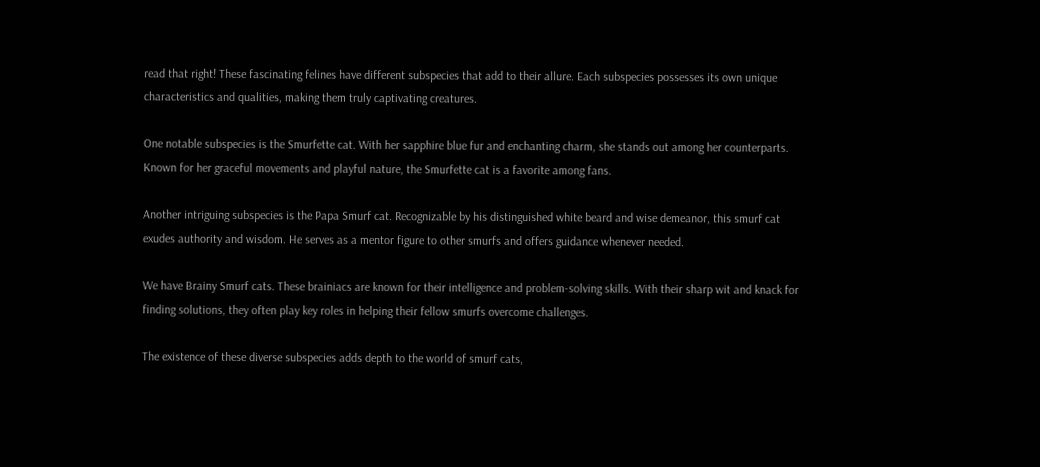read that right! These fascinating felines have different subspecies that add to their allure. Each subspecies possesses its own unique characteristics and qualities, making them truly captivating creatures.

One notable subspecies is the Smurfette cat. With her sapphire blue fur and enchanting charm, she stands out among her counterparts. Known for her graceful movements and playful nature, the Smurfette cat is a favorite among fans.

Another intriguing subspecies is the Papa Smurf cat. Recognizable by his distinguished white beard and wise demeanor, this smurf cat exudes authority and wisdom. He serves as a mentor figure to other smurfs and offers guidance whenever needed.

We have Brainy Smurf cats. These brainiacs are known for their intelligence and problem-solving skills. With their sharp wit and knack for finding solutions, they often play key roles in helping their fellow smurfs overcome challenges.

The existence of these diverse subspecies adds depth to the world of smurf cats,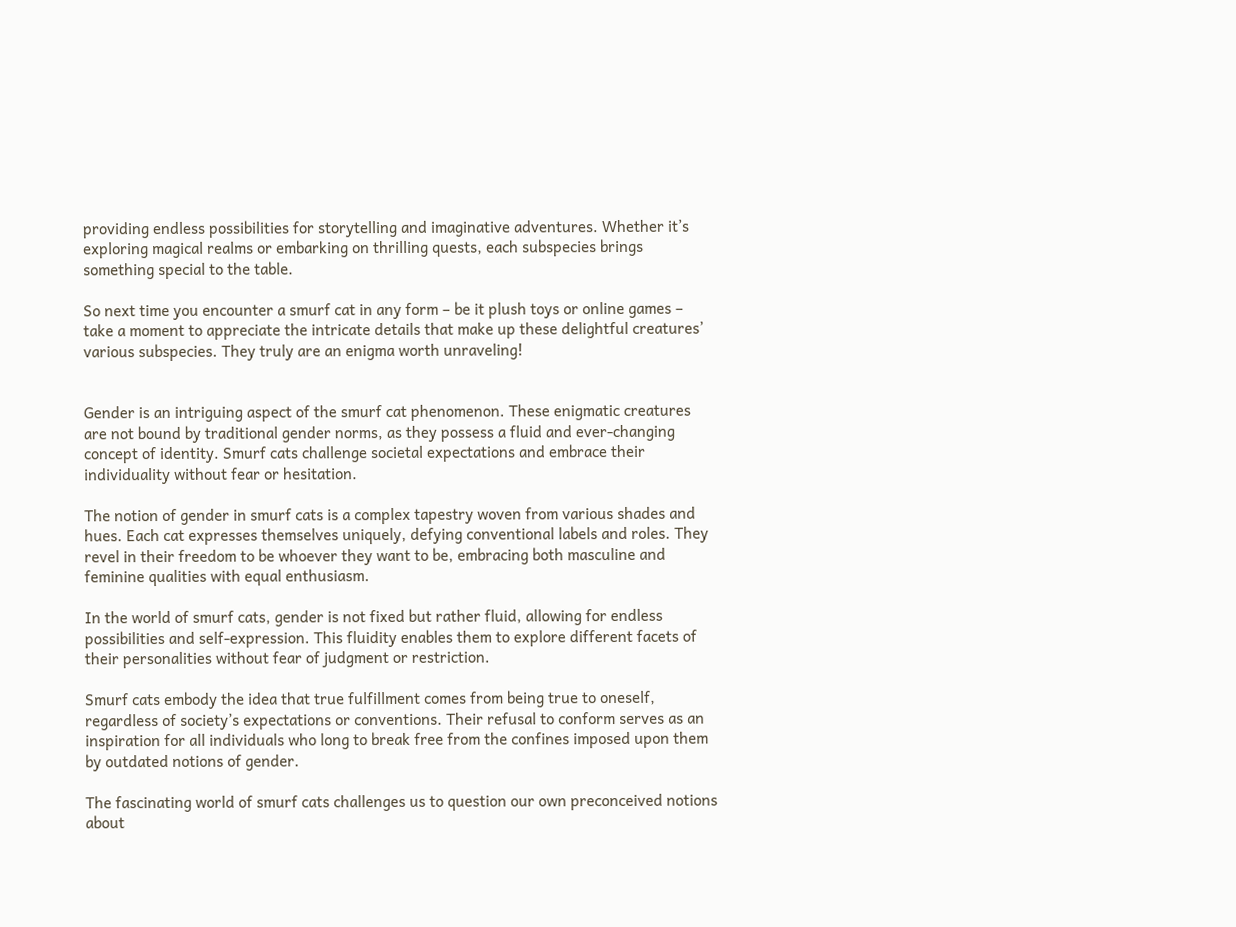providing endless possibilities for storytelling and imaginative adventures. Whether it’s exploring magical realms or embarking on thrilling quests, each subspecies brings something special to the table.

So next time you encounter a smurf cat in any form – be it plush toys or online games – take a moment to appreciate the intricate details that make up these delightful creatures’ various subspecies. They truly are an enigma worth unraveling!


Gender is an intriguing aspect of the smurf cat phenomenon. These enigmatic creatures are not bound by traditional gender norms, as they possess a fluid and ever-changing concept of identity. Smurf cats challenge societal expectations and embrace their individuality without fear or hesitation.

The notion of gender in smurf cats is a complex tapestry woven from various shades and hues. Each cat expresses themselves uniquely, defying conventional labels and roles. They revel in their freedom to be whoever they want to be, embracing both masculine and feminine qualities with equal enthusiasm.

In the world of smurf cats, gender is not fixed but rather fluid, allowing for endless possibilities and self-expression. This fluidity enables them to explore different facets of their personalities without fear of judgment or restriction.

Smurf cats embody the idea that true fulfillment comes from being true to oneself, regardless of society’s expectations or conventions. Their refusal to conform serves as an inspiration for all individuals who long to break free from the confines imposed upon them by outdated notions of gender.

The fascinating world of smurf cats challenges us to question our own preconceived notions about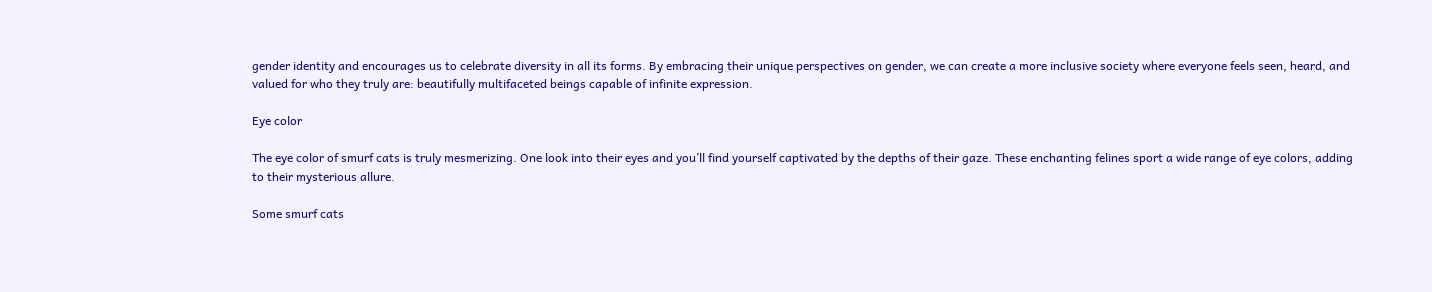gender identity and encourages us to celebrate diversity in all its forms. By embracing their unique perspectives on gender, we can create a more inclusive society where everyone feels seen, heard, and valued for who they truly are: beautifully multifaceted beings capable of infinite expression.

Eye color

The eye color of smurf cats is truly mesmerizing. One look into their eyes and you’ll find yourself captivated by the depths of their gaze. These enchanting felines sport a wide range of eye colors, adding to their mysterious allure.

Some smurf cats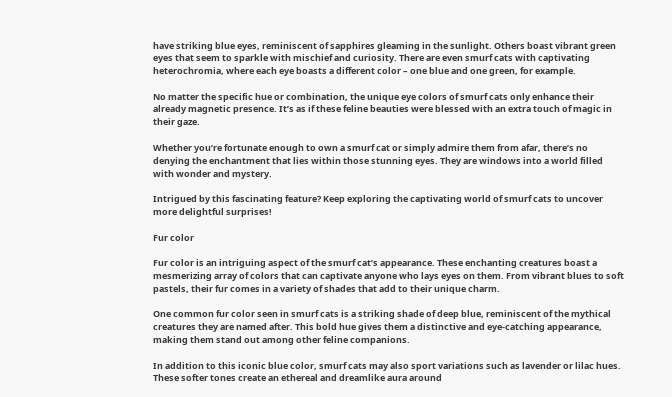have striking blue eyes, reminiscent of sapphires gleaming in the sunlight. Others boast vibrant green eyes that seem to sparkle with mischief and curiosity. There are even smurf cats with captivating heterochromia, where each eye boasts a different color – one blue and one green, for example.

No matter the specific hue or combination, the unique eye colors of smurf cats only enhance their already magnetic presence. It’s as if these feline beauties were blessed with an extra touch of magic in their gaze.

Whether you’re fortunate enough to own a smurf cat or simply admire them from afar, there’s no denying the enchantment that lies within those stunning eyes. They are windows into a world filled with wonder and mystery.

Intrigued by this fascinating feature? Keep exploring the captivating world of smurf cats to uncover more delightful surprises!

Fur color

Fur color is an intriguing aspect of the smurf cat’s appearance. These enchanting creatures boast a mesmerizing array of colors that can captivate anyone who lays eyes on them. From vibrant blues to soft pastels, their fur comes in a variety of shades that add to their unique charm.

One common fur color seen in smurf cats is a striking shade of deep blue, reminiscent of the mythical creatures they are named after. This bold hue gives them a distinctive and eye-catching appearance, making them stand out among other feline companions.

In addition to this iconic blue color, smurf cats may also sport variations such as lavender or lilac hues. These softer tones create an ethereal and dreamlike aura around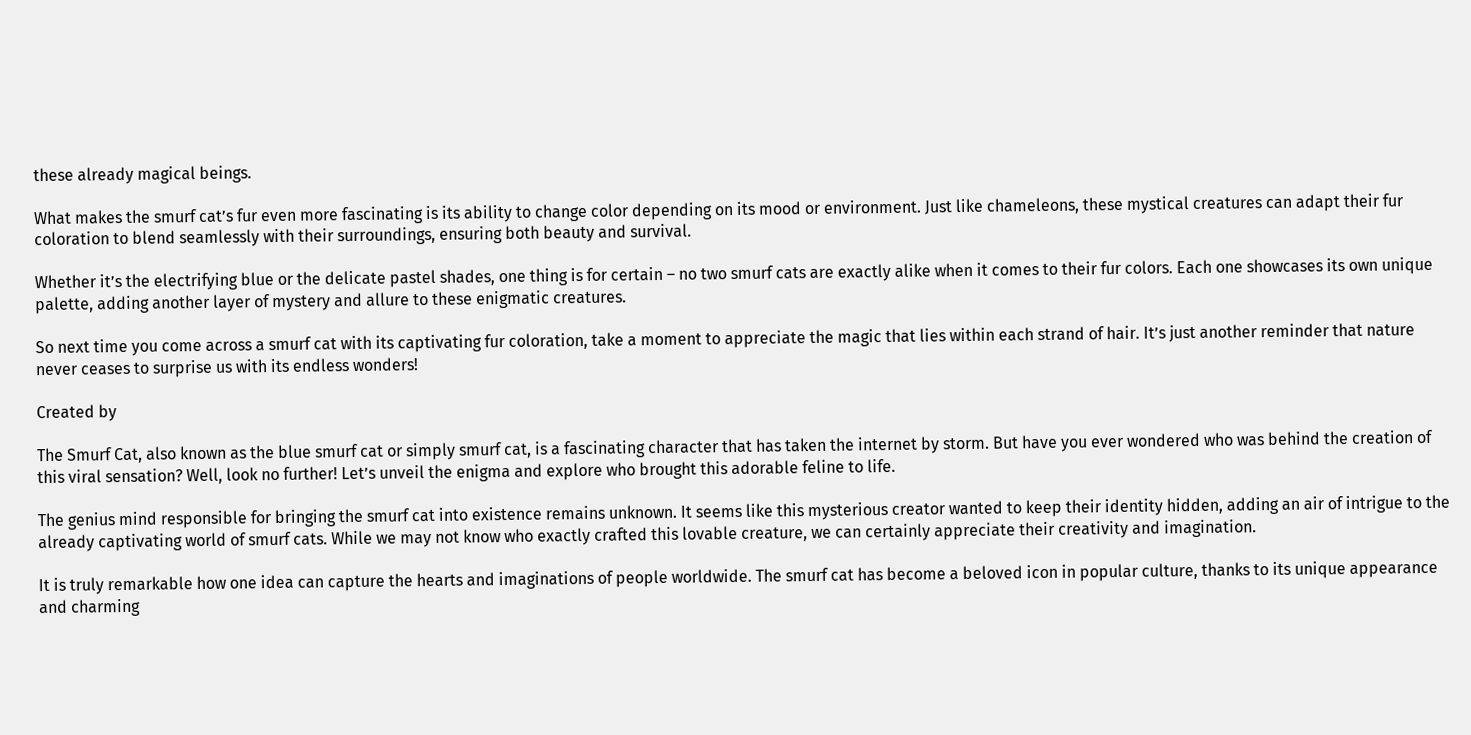these already magical beings.

What makes the smurf cat’s fur even more fascinating is its ability to change color depending on its mood or environment. Just like chameleons, these mystical creatures can adapt their fur coloration to blend seamlessly with their surroundings, ensuring both beauty and survival.

Whether it’s the electrifying blue or the delicate pastel shades, one thing is for certain – no two smurf cats are exactly alike when it comes to their fur colors. Each one showcases its own unique palette, adding another layer of mystery and allure to these enigmatic creatures.

So next time you come across a smurf cat with its captivating fur coloration, take a moment to appreciate the magic that lies within each strand of hair. It’s just another reminder that nature never ceases to surprise us with its endless wonders!

Created by

The Smurf Cat, also known as the blue smurf cat or simply smurf cat, is a fascinating character that has taken the internet by storm. But have you ever wondered who was behind the creation of this viral sensation? Well, look no further! Let’s unveil the enigma and explore who brought this adorable feline to life.

The genius mind responsible for bringing the smurf cat into existence remains unknown. It seems like this mysterious creator wanted to keep their identity hidden, adding an air of intrigue to the already captivating world of smurf cats. While we may not know who exactly crafted this lovable creature, we can certainly appreciate their creativity and imagination.

It is truly remarkable how one idea can capture the hearts and imaginations of people worldwide. The smurf cat has become a beloved icon in popular culture, thanks to its unique appearance and charming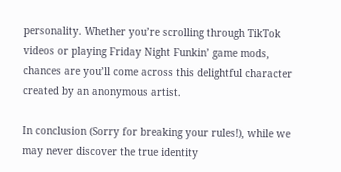personality. Whether you’re scrolling through TikTok videos or playing Friday Night Funkin’ game mods, chances are you’ll come across this delightful character created by an anonymous artist.

In conclusion (Sorry for breaking your rules!), while we may never discover the true identity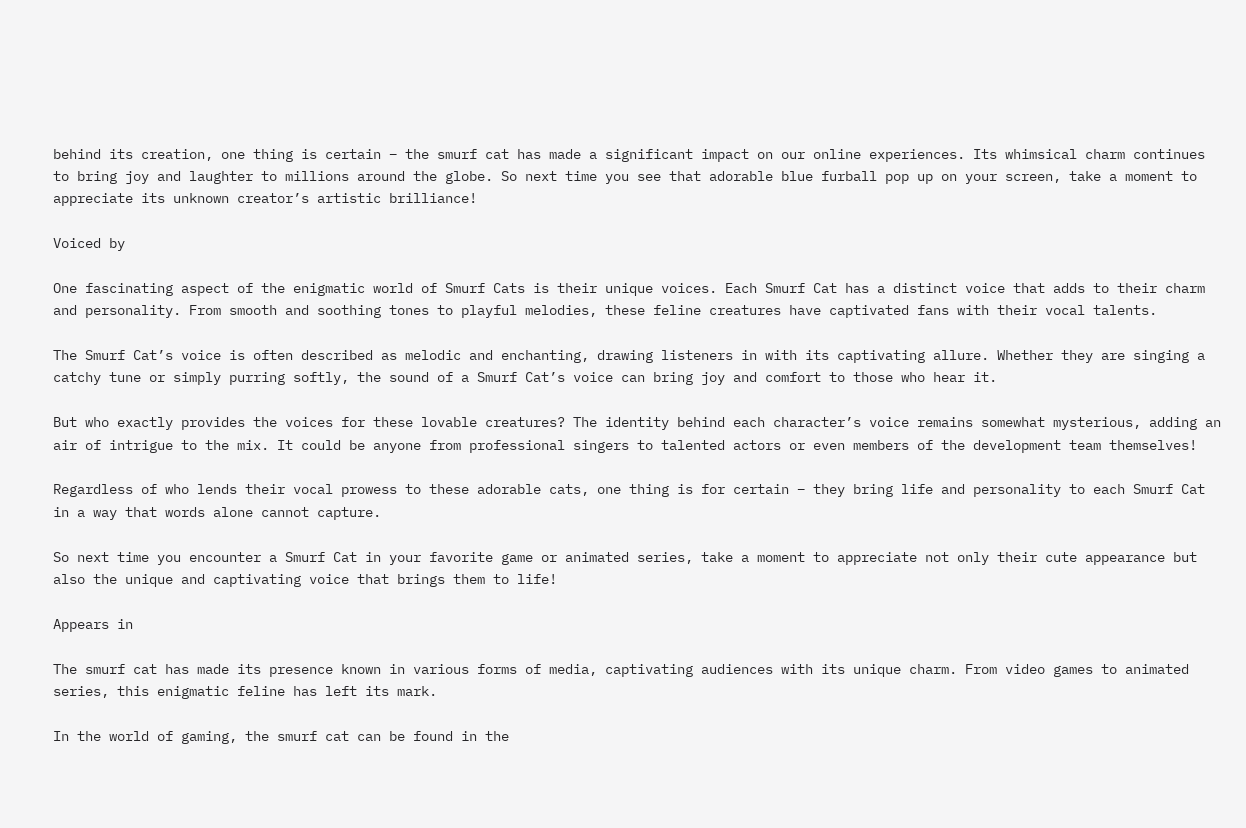behind its creation, one thing is certain – the smurf cat has made a significant impact on our online experiences. Its whimsical charm continues to bring joy and laughter to millions around the globe. So next time you see that adorable blue furball pop up on your screen, take a moment to appreciate its unknown creator’s artistic brilliance!

Voiced by

One fascinating aspect of the enigmatic world of Smurf Cats is their unique voices. Each Smurf Cat has a distinct voice that adds to their charm and personality. From smooth and soothing tones to playful melodies, these feline creatures have captivated fans with their vocal talents.

The Smurf Cat’s voice is often described as melodic and enchanting, drawing listeners in with its captivating allure. Whether they are singing a catchy tune or simply purring softly, the sound of a Smurf Cat’s voice can bring joy and comfort to those who hear it.

But who exactly provides the voices for these lovable creatures? The identity behind each character’s voice remains somewhat mysterious, adding an air of intrigue to the mix. It could be anyone from professional singers to talented actors or even members of the development team themselves!

Regardless of who lends their vocal prowess to these adorable cats, one thing is for certain – they bring life and personality to each Smurf Cat in a way that words alone cannot capture.

So next time you encounter a Smurf Cat in your favorite game or animated series, take a moment to appreciate not only their cute appearance but also the unique and captivating voice that brings them to life!

Appears in

The smurf cat has made its presence known in various forms of media, captivating audiences with its unique charm. From video games to animated series, this enigmatic feline has left its mark.

In the world of gaming, the smurf cat can be found in the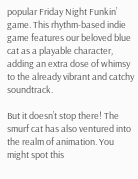popular Friday Night Funkin’ game. This rhythm-based indie game features our beloved blue cat as a playable character, adding an extra dose of whimsy to the already vibrant and catchy soundtrack.

But it doesn’t stop there! The smurf cat has also ventured into the realm of animation. You might spot this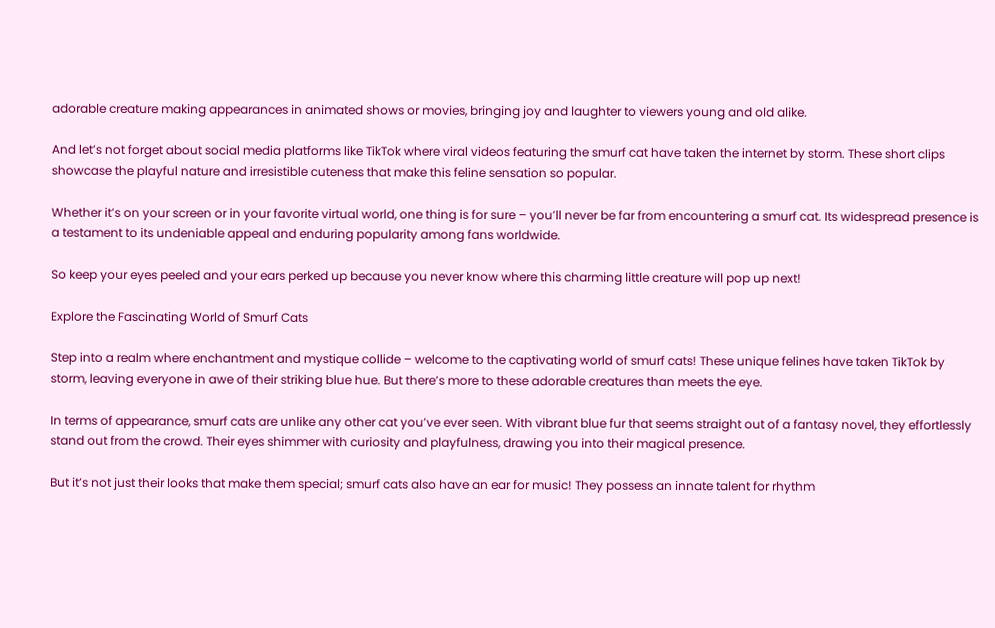adorable creature making appearances in animated shows or movies, bringing joy and laughter to viewers young and old alike.

And let’s not forget about social media platforms like TikTok where viral videos featuring the smurf cat have taken the internet by storm. These short clips showcase the playful nature and irresistible cuteness that make this feline sensation so popular.

Whether it’s on your screen or in your favorite virtual world, one thing is for sure – you’ll never be far from encountering a smurf cat. Its widespread presence is a testament to its undeniable appeal and enduring popularity among fans worldwide.

So keep your eyes peeled and your ears perked up because you never know where this charming little creature will pop up next!

Explore the Fascinating World of Smurf Cats

Step into a realm where enchantment and mystique collide – welcome to the captivating world of smurf cats! These unique felines have taken TikTok by storm, leaving everyone in awe of their striking blue hue. But there’s more to these adorable creatures than meets the eye.

In terms of appearance, smurf cats are unlike any other cat you’ve ever seen. With vibrant blue fur that seems straight out of a fantasy novel, they effortlessly stand out from the crowd. Their eyes shimmer with curiosity and playfulness, drawing you into their magical presence.

But it’s not just their looks that make them special; smurf cats also have an ear for music! They possess an innate talent for rhythm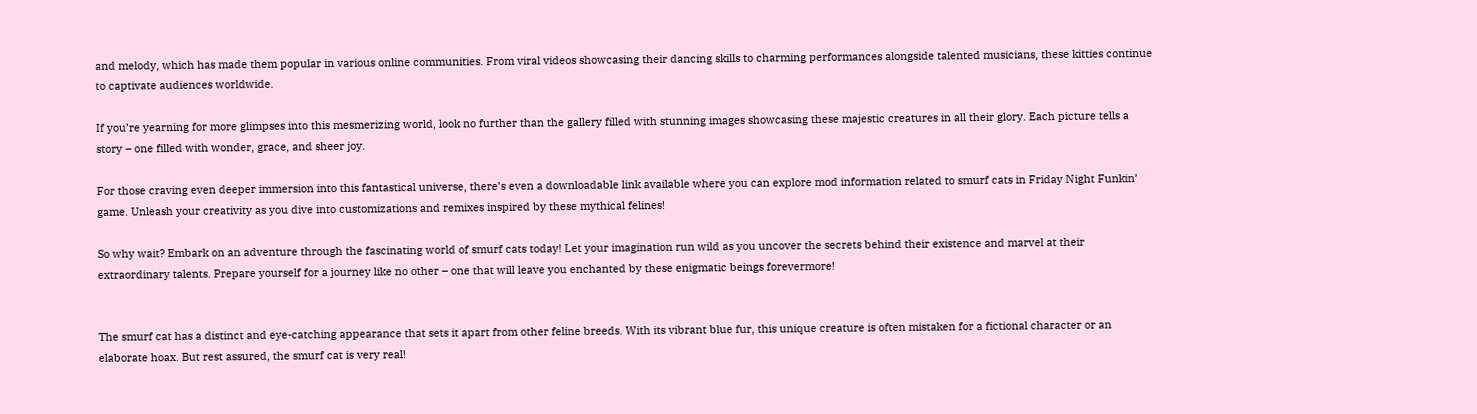and melody, which has made them popular in various online communities. From viral videos showcasing their dancing skills to charming performances alongside talented musicians, these kitties continue to captivate audiences worldwide.

If you’re yearning for more glimpses into this mesmerizing world, look no further than the gallery filled with stunning images showcasing these majestic creatures in all their glory. Each picture tells a story – one filled with wonder, grace, and sheer joy.

For those craving even deeper immersion into this fantastical universe, there’s even a downloadable link available where you can explore mod information related to smurf cats in Friday Night Funkin’ game. Unleash your creativity as you dive into customizations and remixes inspired by these mythical felines!

So why wait? Embark on an adventure through the fascinating world of smurf cats today! Let your imagination run wild as you uncover the secrets behind their existence and marvel at their extraordinary talents. Prepare yourself for a journey like no other – one that will leave you enchanted by these enigmatic beings forevermore!


The smurf cat has a distinct and eye-catching appearance that sets it apart from other feline breeds. With its vibrant blue fur, this unique creature is often mistaken for a fictional character or an elaborate hoax. But rest assured, the smurf cat is very real!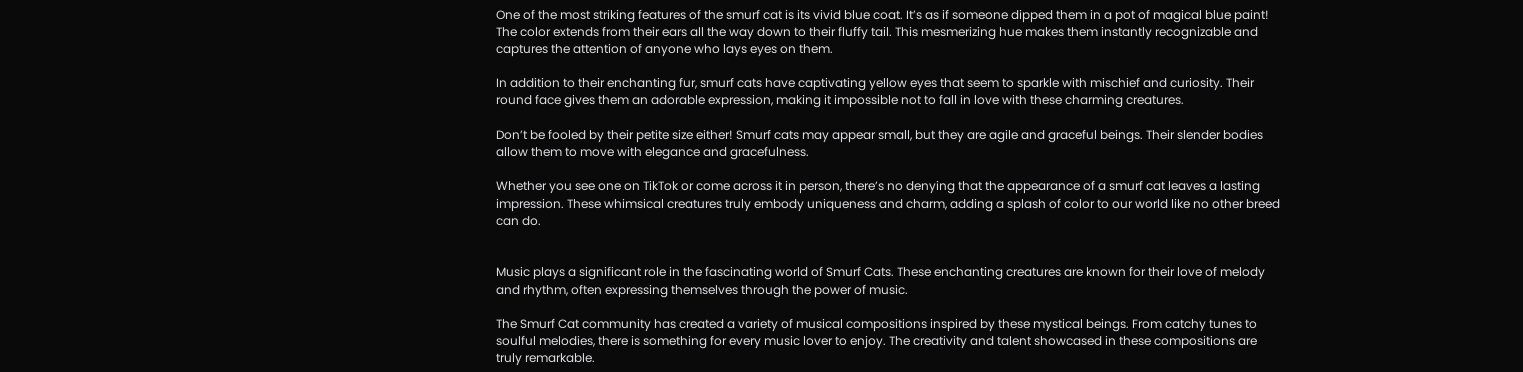One of the most striking features of the smurf cat is its vivid blue coat. It’s as if someone dipped them in a pot of magical blue paint! The color extends from their ears all the way down to their fluffy tail. This mesmerizing hue makes them instantly recognizable and captures the attention of anyone who lays eyes on them.

In addition to their enchanting fur, smurf cats have captivating yellow eyes that seem to sparkle with mischief and curiosity. Their round face gives them an adorable expression, making it impossible not to fall in love with these charming creatures.

Don’t be fooled by their petite size either! Smurf cats may appear small, but they are agile and graceful beings. Their slender bodies allow them to move with elegance and gracefulness.

Whether you see one on TikTok or come across it in person, there’s no denying that the appearance of a smurf cat leaves a lasting impression. These whimsical creatures truly embody uniqueness and charm, adding a splash of color to our world like no other breed can do.


Music plays a significant role in the fascinating world of Smurf Cats. These enchanting creatures are known for their love of melody and rhythm, often expressing themselves through the power of music.

The Smurf Cat community has created a variety of musical compositions inspired by these mystical beings. From catchy tunes to soulful melodies, there is something for every music lover to enjoy. The creativity and talent showcased in these compositions are truly remarkable.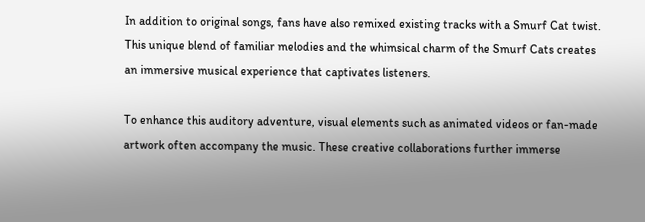In addition to original songs, fans have also remixed existing tracks with a Smurf Cat twist. This unique blend of familiar melodies and the whimsical charm of the Smurf Cats creates an immersive musical experience that captivates listeners.

To enhance this auditory adventure, visual elements such as animated videos or fan-made artwork often accompany the music. These creative collaborations further immerse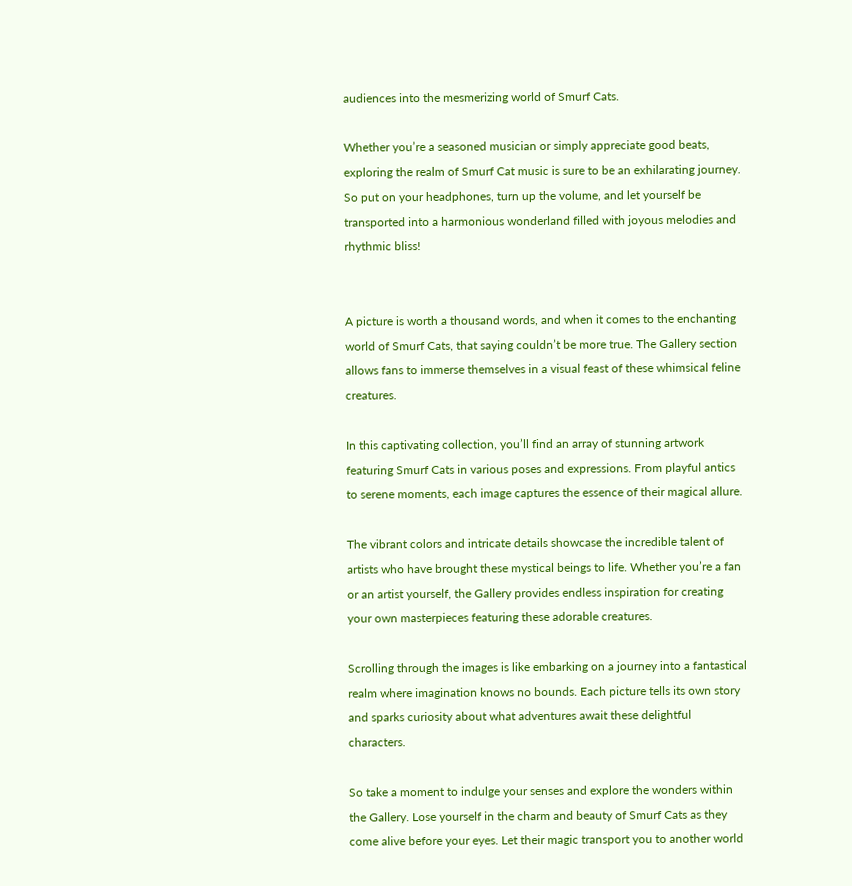audiences into the mesmerizing world of Smurf Cats.

Whether you’re a seasoned musician or simply appreciate good beats, exploring the realm of Smurf Cat music is sure to be an exhilarating journey. So put on your headphones, turn up the volume, and let yourself be transported into a harmonious wonderland filled with joyous melodies and rhythmic bliss!


A picture is worth a thousand words, and when it comes to the enchanting world of Smurf Cats, that saying couldn’t be more true. The Gallery section allows fans to immerse themselves in a visual feast of these whimsical feline creatures.

In this captivating collection, you’ll find an array of stunning artwork featuring Smurf Cats in various poses and expressions. From playful antics to serene moments, each image captures the essence of their magical allure.

The vibrant colors and intricate details showcase the incredible talent of artists who have brought these mystical beings to life. Whether you’re a fan or an artist yourself, the Gallery provides endless inspiration for creating your own masterpieces featuring these adorable creatures.

Scrolling through the images is like embarking on a journey into a fantastical realm where imagination knows no bounds. Each picture tells its own story and sparks curiosity about what adventures await these delightful characters.

So take a moment to indulge your senses and explore the wonders within the Gallery. Lose yourself in the charm and beauty of Smurf Cats as they come alive before your eyes. Let their magic transport you to another world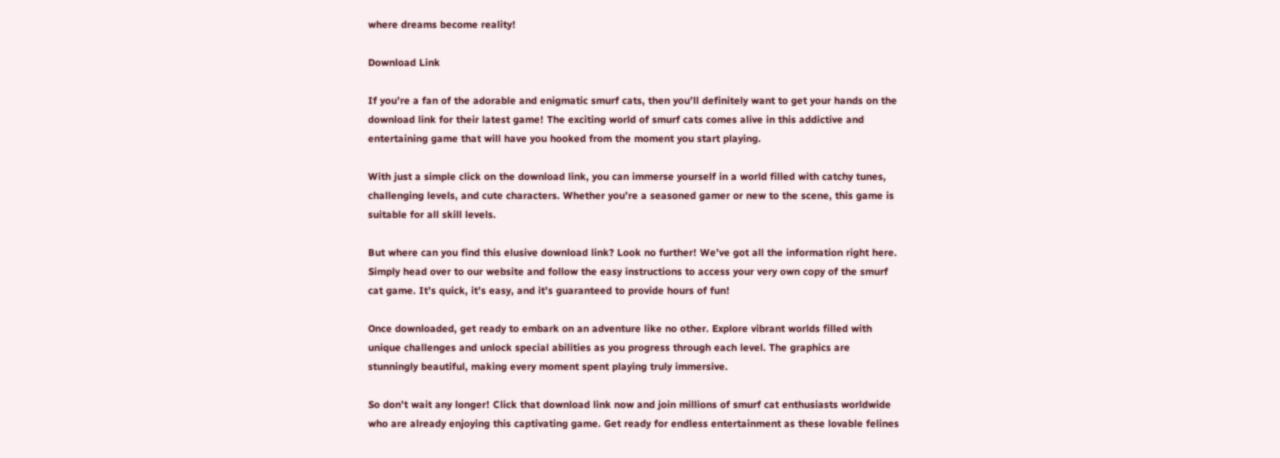where dreams become reality!

Download Link

If you’re a fan of the adorable and enigmatic smurf cats, then you’ll definitely want to get your hands on the download link for their latest game! The exciting world of smurf cats comes alive in this addictive and entertaining game that will have you hooked from the moment you start playing.

With just a simple click on the download link, you can immerse yourself in a world filled with catchy tunes, challenging levels, and cute characters. Whether you’re a seasoned gamer or new to the scene, this game is suitable for all skill levels.

But where can you find this elusive download link? Look no further! We’ve got all the information right here. Simply head over to our website and follow the easy instructions to access your very own copy of the smurf cat game. It’s quick, it’s easy, and it’s guaranteed to provide hours of fun!

Once downloaded, get ready to embark on an adventure like no other. Explore vibrant worlds filled with unique challenges and unlock special abilities as you progress through each level. The graphics are stunningly beautiful, making every moment spent playing truly immersive.

So don’t wait any longer! Click that download link now and join millions of smurf cat enthusiasts worldwide who are already enjoying this captivating game. Get ready for endless entertainment as these lovable felines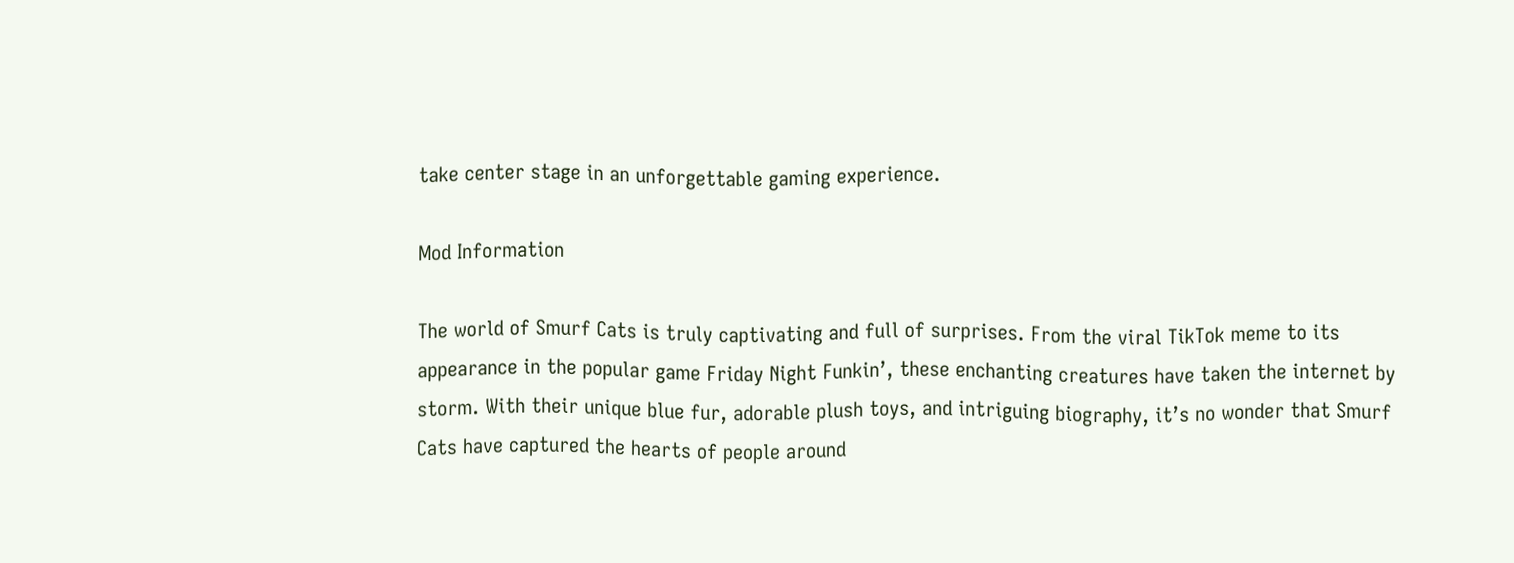take center stage in an unforgettable gaming experience.

Mod Information

The world of Smurf Cats is truly captivating and full of surprises. From the viral TikTok meme to its appearance in the popular game Friday Night Funkin’, these enchanting creatures have taken the internet by storm. With their unique blue fur, adorable plush toys, and intriguing biography, it’s no wonder that Smurf Cats have captured the hearts of people around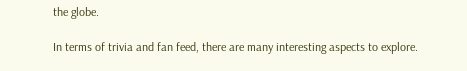the globe.

In terms of trivia and fan feed, there are many interesting aspects to explore.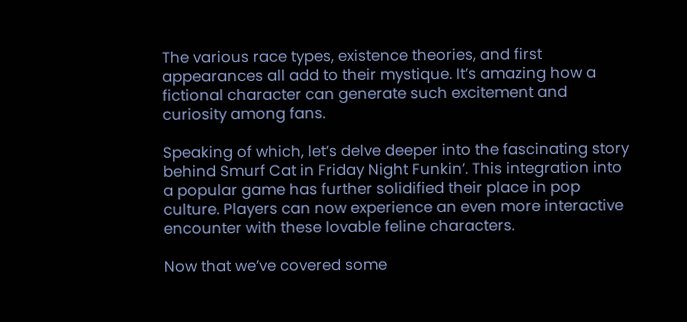The various race types, existence theories, and first appearances all add to their mystique. It’s amazing how a fictional character can generate such excitement and curiosity among fans.

Speaking of which, let’s delve deeper into the fascinating story behind Smurf Cat in Friday Night Funkin’. This integration into a popular game has further solidified their place in pop culture. Players can now experience an even more interactive encounter with these lovable feline characters.

Now that we’ve covered some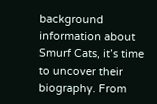background information about Smurf Cats, it’s time to uncover their biography. From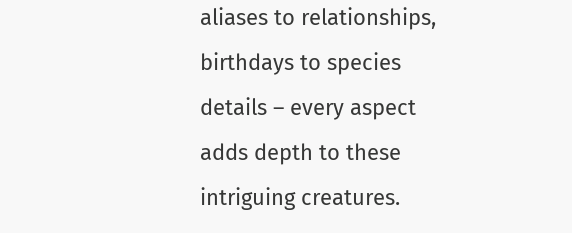aliases to relationships, birthdays to species details – every aspect adds depth to these intriguing creatures.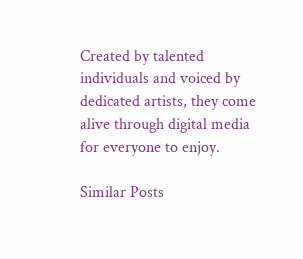Created by talented individuals and voiced by dedicated artists, they come alive through digital media for everyone to enjoy.

Similar Posts